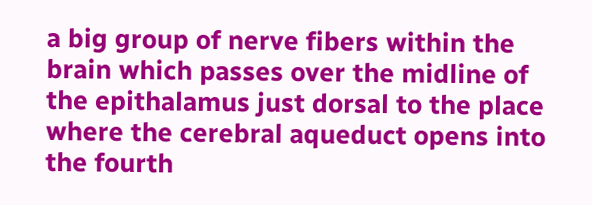a big group of nerve fibers within the brain which passes over the midline of the epithalamus just dorsal to the place where the cerebral aqueduct opens into the fourth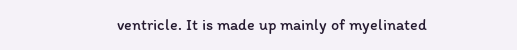ventricle. It is made up mainly of myelinated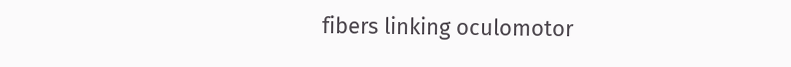fibers linking oculomotor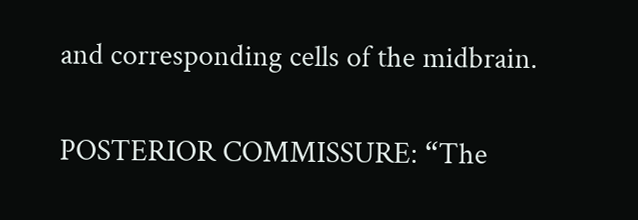and corresponding cells of the midbrain.

POSTERIOR COMMISSURE: “The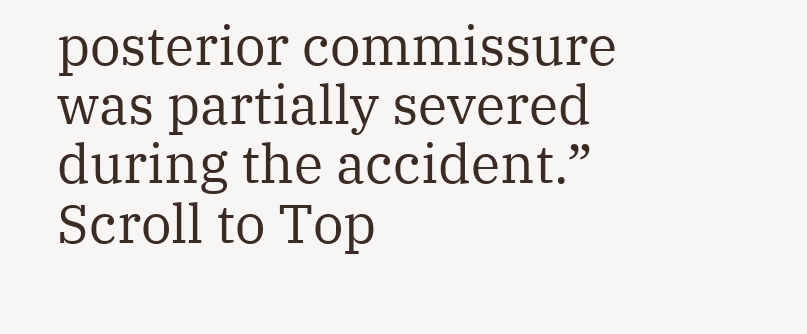posterior commissure was partially severed during the accident.”
Scroll to Top